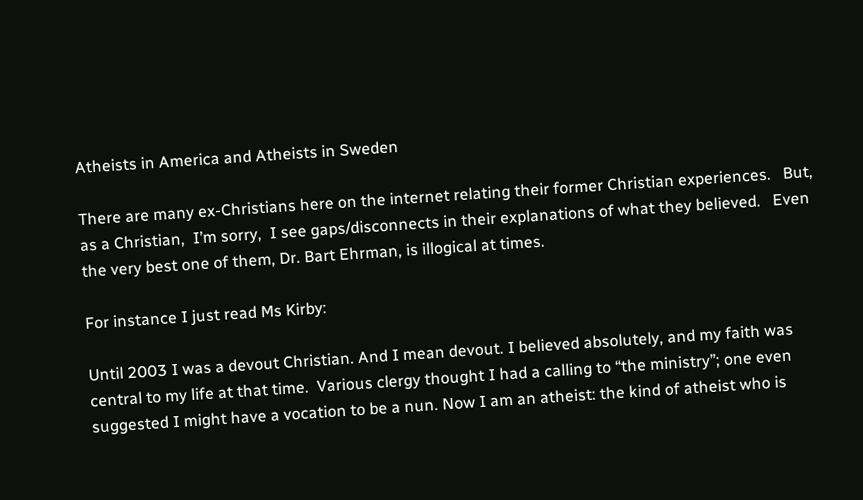Atheists in America and Atheists in Sweden

There are many ex-Christians here on the internet relating their former Christian experiences.   But, as a Christian,  I’m sorry,  I see gaps/disconnects in their explanations of what they believed.   Even the very best one of them, Dr. Bart Ehrman, is illogical at times.

For instance I just read Ms Kirby:

Until 2003 I was a devout Christian. And I mean devout. I believed absolutely, and my faith was central to my life at that time.  Various clergy thought I had a calling to “the ministry”; one even suggested I might have a vocation to be a nun. Now I am an atheist: the kind of atheist who is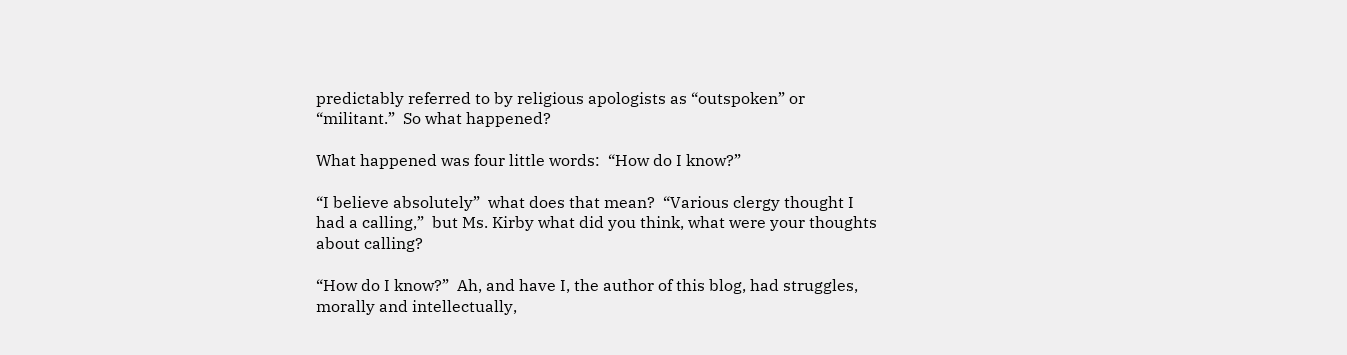predictably referred to by religious apologists as “outspoken” or “militant.”  So what happened?

What happened was four little words:  “How do I know?”

“I believe absolutely”  what does that mean?  “Various clergy thought I had a calling,”  but Ms. Kirby what did you think, what were your thoughts about calling?

“How do I know?”  Ah, and have I, the author of this blog, had struggles, morally and intellectually,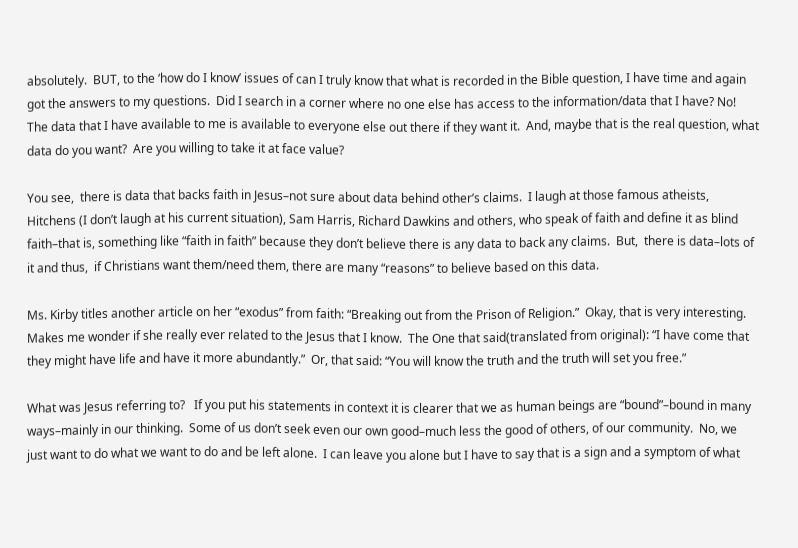absolutely.  BUT, to the ‘how do I know’ issues of can I truly know that what is recorded in the Bible question, I have time and again got the answers to my questions.  Did I search in a corner where no one else has access to the information/data that I have? No!  The data that I have available to me is available to everyone else out there if they want it.  And, maybe that is the real question, what data do you want?  Are you willing to take it at face value?

You see,  there is data that backs faith in Jesus–not sure about data behind other’s claims.  I laugh at those famous atheists, Hitchens (I don’t laugh at his current situation), Sam Harris, Richard Dawkins and others, who speak of faith and define it as blind faith–that is, something like “faith in faith” because they don’t believe there is any data to back any claims.  But,  there is data–lots of it and thus,  if Christians want them/need them, there are many “reasons” to believe based on this data.

Ms. Kirby titles another article on her “exodus” from faith: “Breaking out from the Prison of Religion.”  Okay, that is very interesting.  Makes me wonder if she really ever related to the Jesus that I know.  The One that said(translated from original): “I have come that they might have life and have it more abundantly.”  Or, that said: “You will know the truth and the truth will set you free.”

What was Jesus referring to?   If you put his statements in context it is clearer that we as human beings are “bound”–bound in many ways–mainly in our thinking.  Some of us don’t seek even our own good–much less the good of others, of our community.  No, we just want to do what we want to do and be left alone.  I can leave you alone but I have to say that is a sign and a symptom of what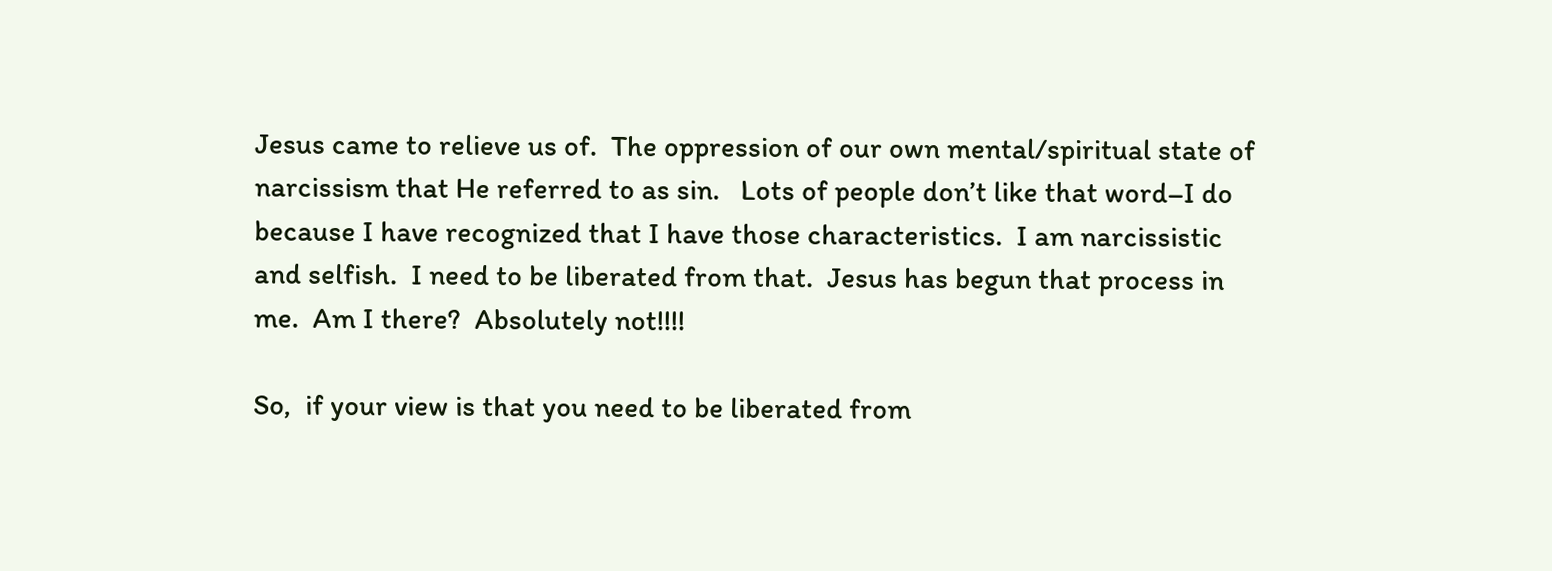Jesus came to relieve us of.  The oppression of our own mental/spiritual state of narcissism that He referred to as sin.   Lots of people don’t like that word–I do because I have recognized that I have those characteristics.  I am narcissistic and selfish.  I need to be liberated from that.  Jesus has begun that process in me.  Am I there?  Absolutely not!!!!

So,  if your view is that you need to be liberated from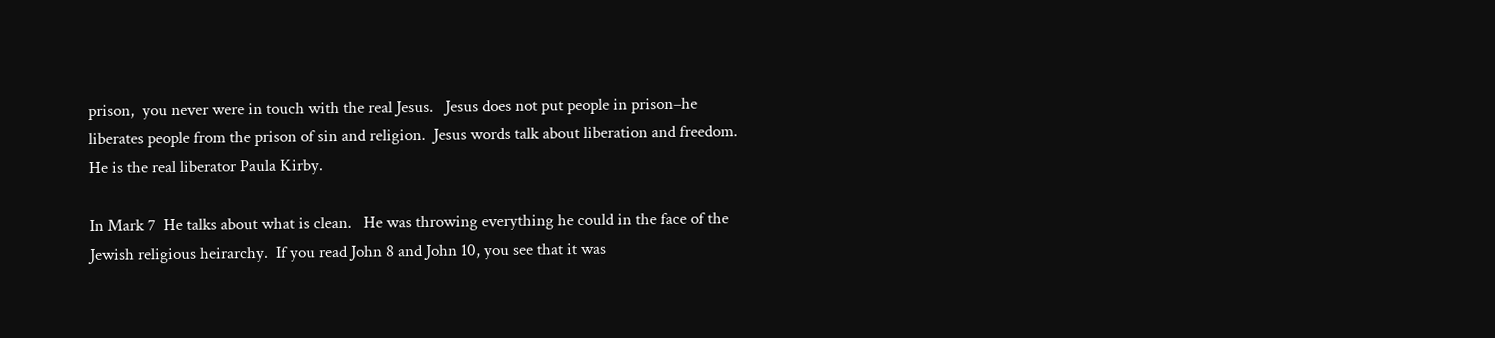prison,  you never were in touch with the real Jesus.   Jesus does not put people in prison–he liberates people from the prison of sin and religion.  Jesus words talk about liberation and freedom.  He is the real liberator Paula Kirby.

In Mark 7  He talks about what is clean.   He was throwing everything he could in the face of the Jewish religious heirarchy.  If you read John 8 and John 10, you see that it was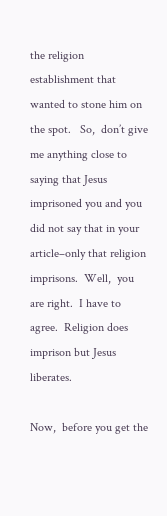the religion establishment that wanted to stone him on the spot.   So,  don’t give me anything close to saying that Jesus imprisoned you and you did not say that in your article–only that religion imprisons.  Well,  you are right.  I have to agree.  Religion does imprison but Jesus liberates.

Now,  before you get the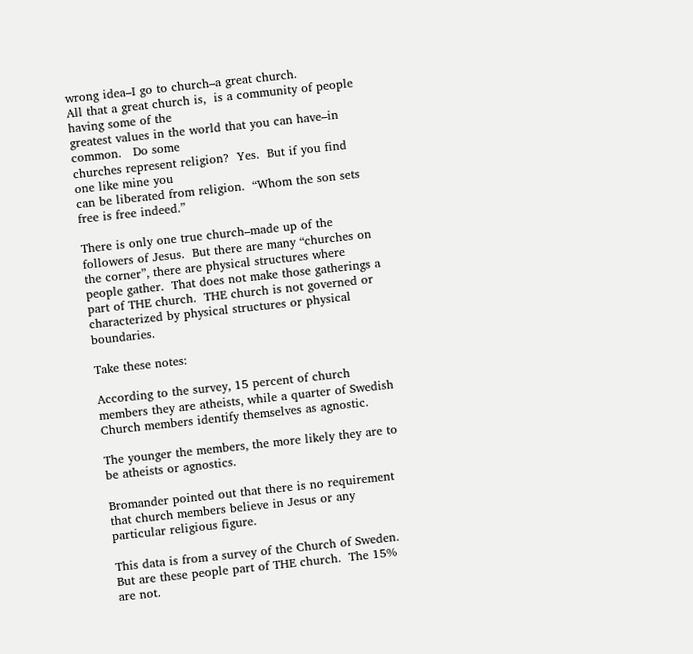wrong idea–I go to church–a great church.
All that a great church is,  is a community of people having some of the
greatest values in the world that you can have–in common.   Do some
churches represent religion?  Yes.  But if you find one like mine you
can be liberated from religion.  “Whom the son sets free is free indeed.”

There is only one true church–made up of the followers of Jesus.  But there are many “churches on the corner”, there are physical structures where people gather.  That does not make those gatherings a part of THE church.  THE church is not governed or characterized by physical structures or physical boundaries.

Take these notes:

According to the survey, 15 percent of church members they are atheists, while a quarter of Swedish Church members identify themselves as agnostic.

The younger the members, the more likely they are to be atheists or agnostics.

Bromander pointed out that there is no requirement that church members believe in Jesus or any particular religious figure.

This data is from a survey of the Church of Sweden.  But are these people part of THE church.  The 15% are not.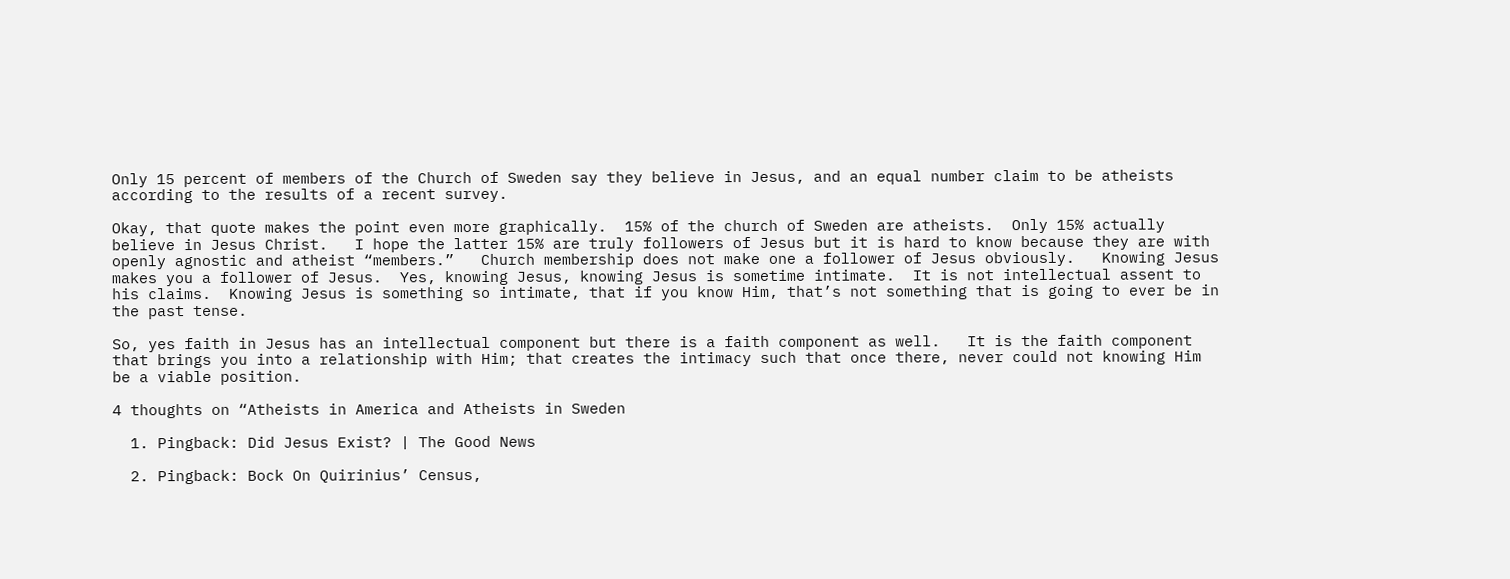Only 15 percent of members of the Church of Sweden say they believe in Jesus, and an equal number claim to be atheists according to the results of a recent survey.

Okay, that quote makes the point even more graphically.  15% of the church of Sweden are atheists.  Only 15% actually believe in Jesus Christ.   I hope the latter 15% are truly followers of Jesus but it is hard to know because they are with openly agnostic and atheist “members.”   Church membership does not make one a follower of Jesus obviously.   Knowing Jesus makes you a follower of Jesus.  Yes, knowing Jesus, knowing Jesus is sometime intimate.  It is not intellectual assent to his claims.  Knowing Jesus is something so intimate, that if you know Him, that’s not something that is going to ever be in the past tense.

So, yes faith in Jesus has an intellectual component but there is a faith component as well.   It is the faith component that brings you into a relationship with Him; that creates the intimacy such that once there, never could not knowing Him be a viable position.

4 thoughts on “Atheists in America and Atheists in Sweden

  1. Pingback: Did Jesus Exist? | The Good News

  2. Pingback: Bock On Quirinius’ Census,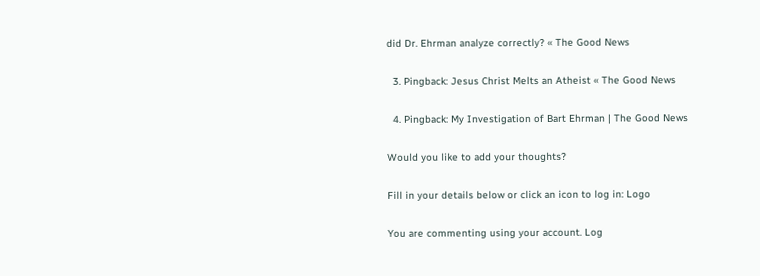did Dr. Ehrman analyze correctly? « The Good News

  3. Pingback: Jesus Christ Melts an Atheist « The Good News

  4. Pingback: My Investigation of Bart Ehrman | The Good News

Would you like to add your thoughts?

Fill in your details below or click an icon to log in: Logo

You are commenting using your account. Log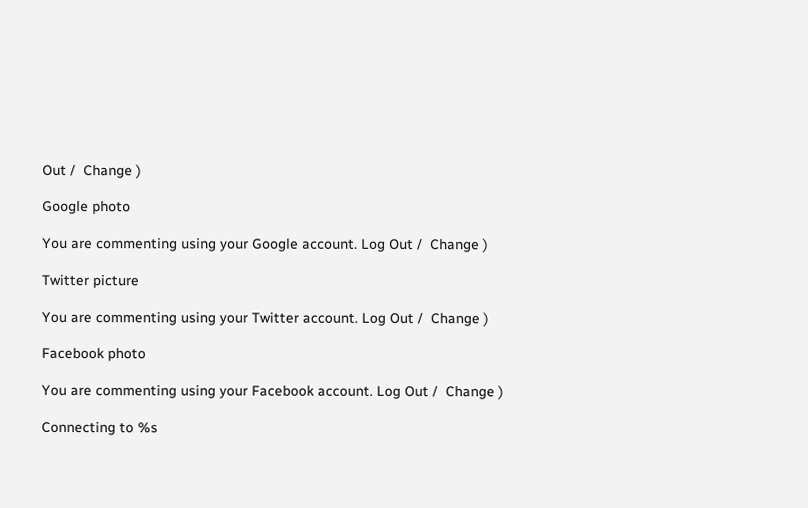Out /  Change )

Google photo

You are commenting using your Google account. Log Out /  Change )

Twitter picture

You are commenting using your Twitter account. Log Out /  Change )

Facebook photo

You are commenting using your Facebook account. Log Out /  Change )

Connecting to %s